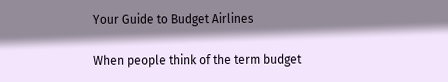Your Guide to Budget Airlines

When people think of the term budget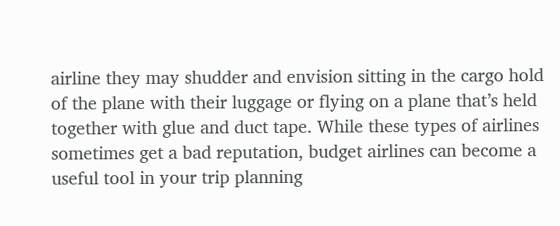airline they may shudder and envision sitting in the cargo hold of the plane with their luggage or flying on a plane that’s held together with glue and duct tape. While these types of airlines sometimes get a bad reputation, budget airlines can become a useful tool in your trip planning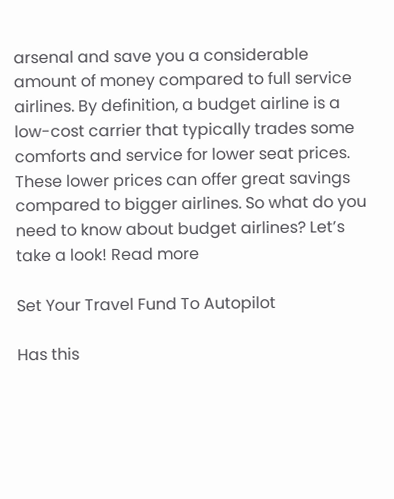arsenal and save you a considerable amount of money compared to full service airlines. By definition, a budget airline is a low-cost carrier that typically trades some comforts and service for lower seat prices. These lower prices can offer great savings compared to bigger airlines. So what do you need to know about budget airlines? Let’s take a look! Read more

Set Your Travel Fund To Autopilot

Has this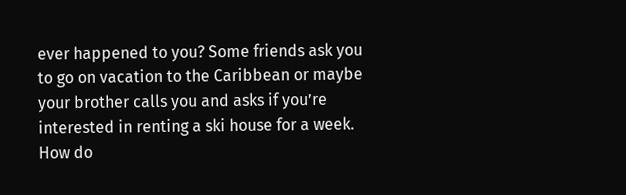ever happened to you? Some friends ask you to go on vacation to the Caribbean or maybe your brother calls you and asks if you’re interested in renting a ski house for a week. How do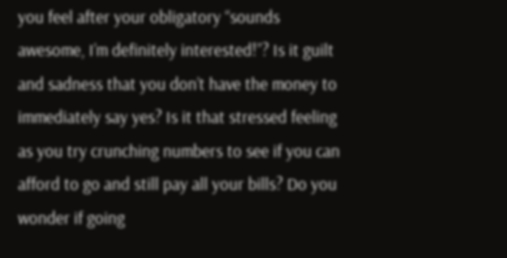you feel after your obligatory “sounds awesome, I’m definitely interested!”? Is it guilt and sadness that you don’t have the money to immediately say yes? Is it that stressed feeling as you try crunching numbers to see if you can afford to go and still pay all your bills? Do you wonder if going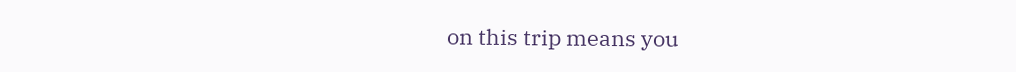on this trip means you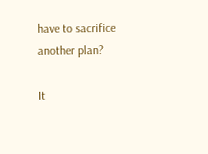have to sacrifice another plan?

It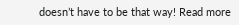doesn’t have to be that way! Read more